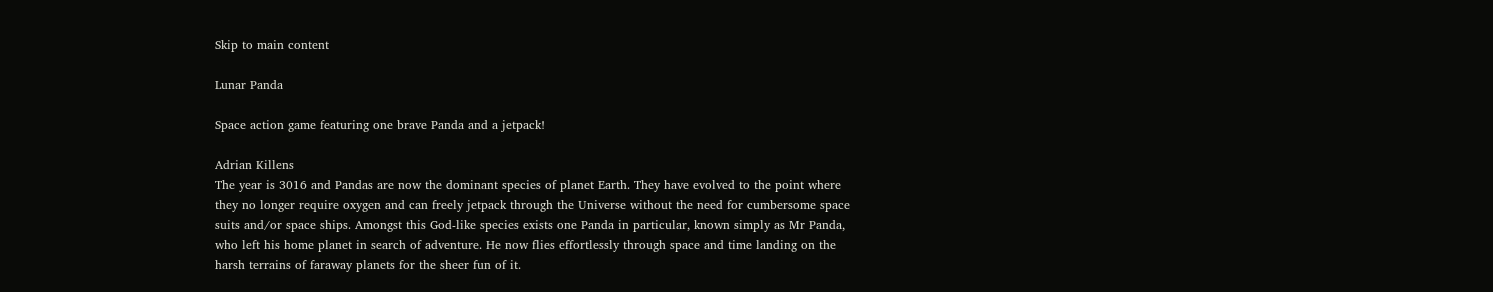Skip to main content

Lunar Panda

Space action game featuring one brave Panda and a jetpack!

Adrian Killens
The year is 3016 and Pandas are now the dominant species of planet Earth. They have evolved to the point where they no longer require oxygen and can freely jetpack through the Universe without the need for cumbersome space suits and/or space ships. Amongst this God-like species exists one Panda in particular, known simply as Mr Panda, who left his home planet in search of adventure. He now flies effortlessly through space and time landing on the harsh terrains of faraway planets for the sheer fun of it.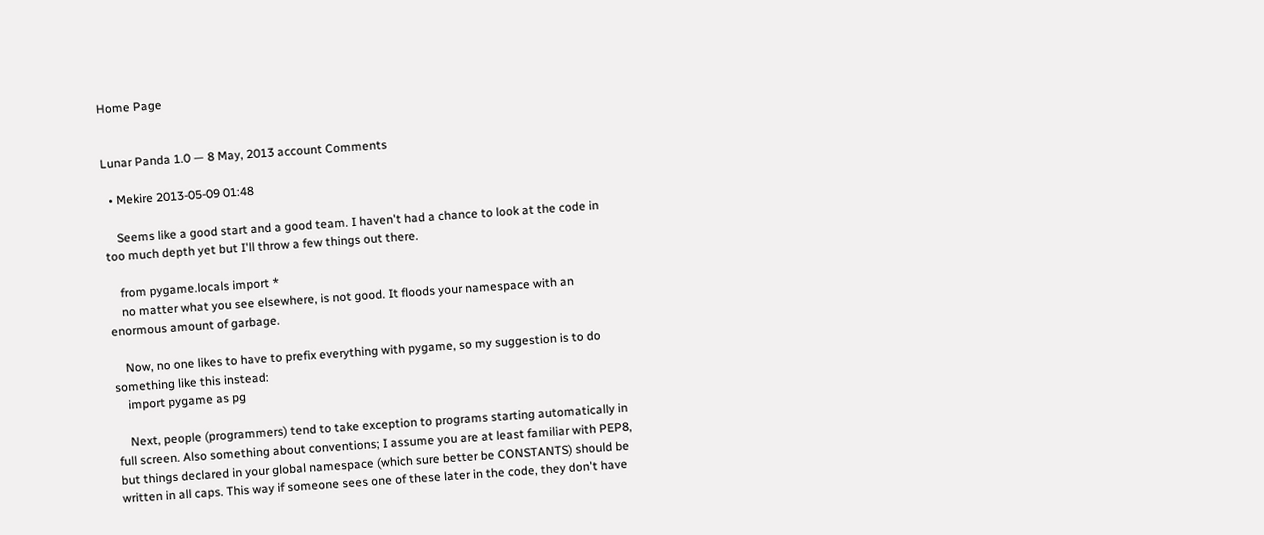Home Page


Lunar Panda 1.0 — 8 May, 2013 account Comments

  • Mekire 2013-05-09 01:48

    Seems like a good start and a good team. I haven't had a chance to look at the code in too much depth yet but I'll throw a few things out there.

    from pygame.locals import *
    no matter what you see elsewhere, is not good. It floods your namespace with an enormous amount of garbage.

    Now, no one likes to have to prefix everything with pygame, so my suggestion is to do something like this instead:
    import pygame as pg

    Next, people (programmers) tend to take exception to programs starting automatically in full screen. Also something about conventions; I assume you are at least familiar with PEP8, but things declared in your global namespace (which sure better be CONSTANTS) should be written in all caps. This way if someone sees one of these later in the code, they don't have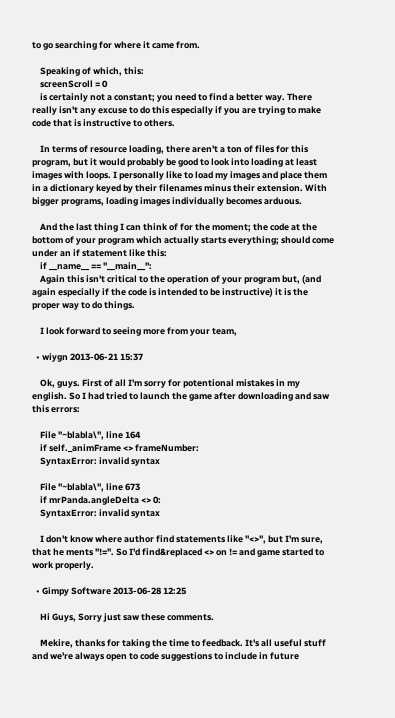to go searching for where it came from.

    Speaking of which, this:
    screenScroll = 0
    is certainly not a constant; you need to find a better way. There really isn't any excuse to do this especially if you are trying to make code that is instructive to others.

    In terms of resource loading, there aren't a ton of files for this program, but it would probably be good to look into loading at least images with loops. I personally like to load my images and place them in a dictionary keyed by their filenames minus their extension. With bigger programs, loading images individually becomes arduous.

    And the last thing I can think of for the moment; the code at the bottom of your program which actually starts everything; should come under an if statement like this:
    if __name__ == "__main__":
    Again this isn't critical to the operation of your program but, (and again especially if the code is intended to be instructive) it is the proper way to do things.

    I look forward to seeing more from your team,

  • wiygn 2013-06-21 15:37

    Ok, guys. First of all I'm sorry for potentional mistakes in my english. So I had tried to launch the game after downloading and saw this errors:

    File "~blabla\", line 164
    if self._animFrame <> frameNumber:
    SyntaxError: invalid syntax

    File "~blabla\", line 673
    if mrPanda.angleDelta <> 0:
    SyntaxError: invalid syntax

    I don't know where author find statements like "<>", but I'm sure, that he ments "!=". So I'd find&replaced <> on != and game started to work properly.

  • Gimpy Software 2013-06-28 12:25

    Hi Guys, Sorry just saw these comments.

    Mekire, thanks for taking the time to feedback. It's all useful stuff and we're always open to code suggestions to include in future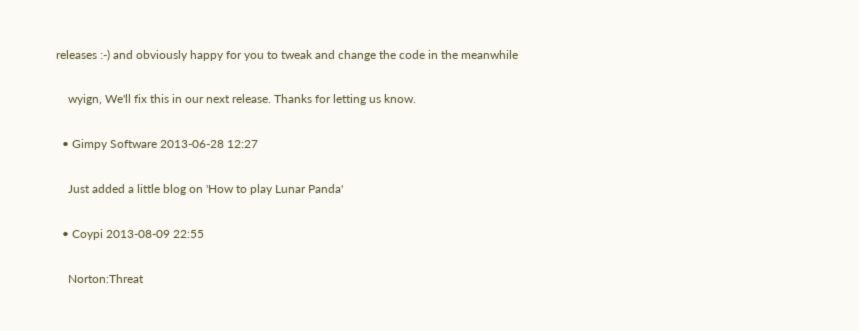releases :-) and obviously happy for you to tweak and change the code in the meanwhile

    wyign, We'll fix this in our next release. Thanks for letting us know.

  • Gimpy Software 2013-06-28 12:27

    Just added a little blog on 'How to play Lunar Panda'

  • Coypi 2013-08-09 22:55

    Norton:Threat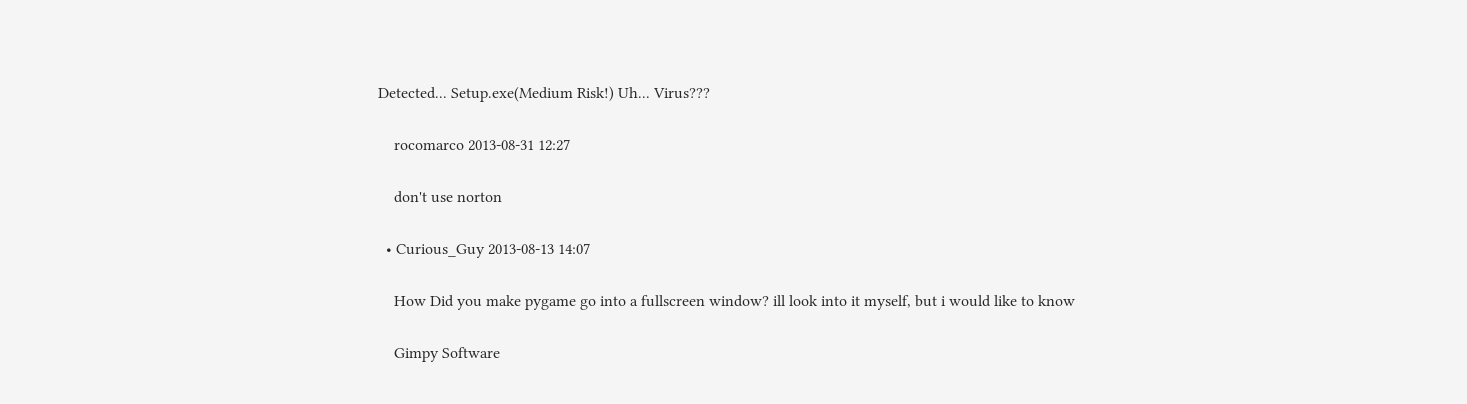Detected... Setup.exe(Medium Risk!) Uh... Virus???

    rocomarco 2013-08-31 12:27

    don't use norton

  • Curious_Guy 2013-08-13 14:07

    How Did you make pygame go into a fullscreen window? ill look into it myself, but i would like to know

    Gimpy Software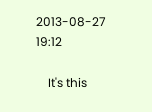2013-08-27 19:12

    It's this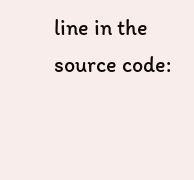line in the source code: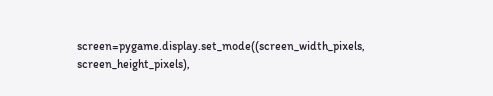screen=pygame.display.set_mode((screen_width_pixels, screen_height_pixels),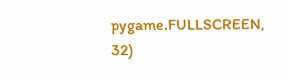pygame.FULLSCREEN, 32)